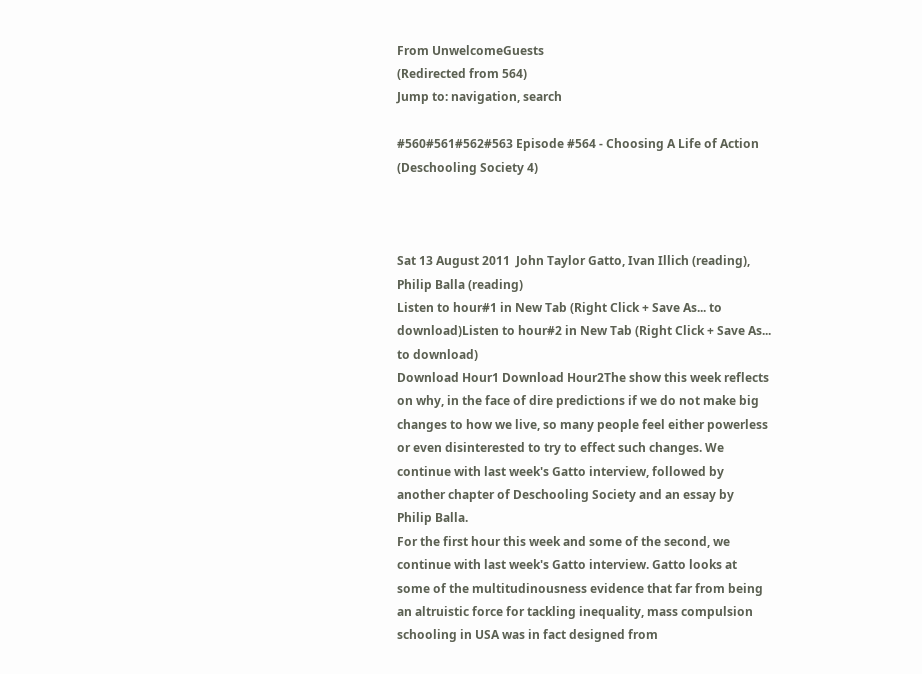From UnwelcomeGuests
(Redirected from 564)
Jump to: navigation, search

#560#561#562#563 Episode #564 - Choosing A Life of Action
(Deschooling Society 4)



Sat 13 August 2011  John Taylor Gatto, Ivan Illich (reading), Philip Balla (reading)
Listen to hour#1 in New Tab (Right Click + Save As... to download)Listen to hour#2 in New Tab (Right Click + Save As... to download)
Download Hour1 Download Hour2The show this week reflects on why, in the face of dire predictions if we do not make big changes to how we live, so many people feel either powerless or even disinterested to try to effect such changes. We continue with last week's Gatto interview, followed by another chapter of Deschooling Society and an essay by Philip Balla.
For the first hour this week and some of the second, we continue with last week's Gatto interview. Gatto looks at some of the multitudinousness evidence that far from being an altruistic force for tackling inequality, mass compulsion schooling in USA was in fact designed from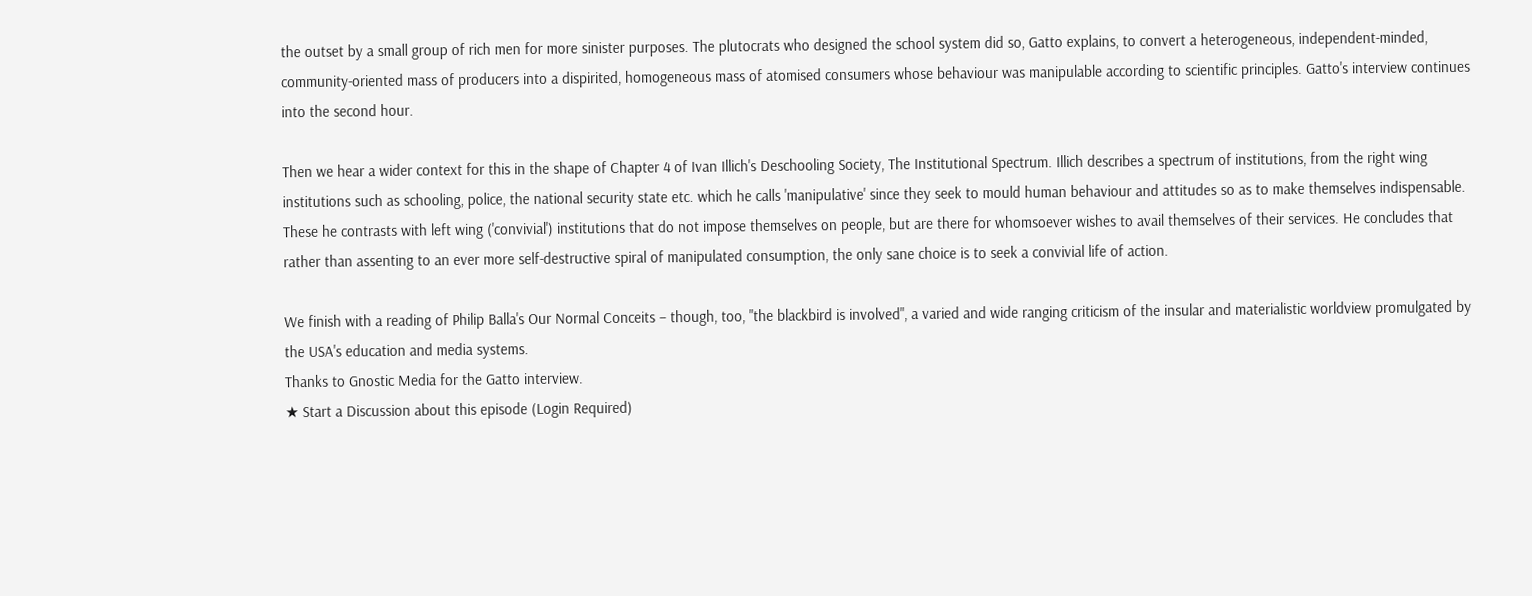the outset by a small group of rich men for more sinister purposes. The plutocrats who designed the school system did so, Gatto explains, to convert a heterogeneous, independent-minded, community-oriented mass of producers into a dispirited, homogeneous mass of atomised consumers whose behaviour was manipulable according to scientific principles. Gatto's interview continues into the second hour.

Then we hear a wider context for this in the shape of Chapter 4 of Ivan Illich's Deschooling Society, The Institutional Spectrum. Illich describes a spectrum of institutions, from the right wing institutions such as schooling, police, the national security state etc. which he calls 'manipulative' since they seek to mould human behaviour and attitudes so as to make themselves indispensable. These he contrasts with left wing ('convivial') institutions that do not impose themselves on people, but are there for whomsoever wishes to avail themselves of their services. He concludes that rather than assenting to an ever more self-destructive spiral of manipulated consumption, the only sane choice is to seek a convivial life of action.

We finish with a reading of Philip Balla's Our Normal Conceits – though, too, "the blackbird is involved", a varied and wide ranging criticism of the insular and materialistic worldview promulgated by the USA's education and media systems.
Thanks to Gnostic Media for the Gatto interview.
★ Start a Discussion about this episode (Login Required)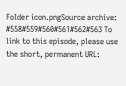Folder icon.pngSource archive:
#558#559#560#561#562#563 To link to this episode, please use the short, permanent URL: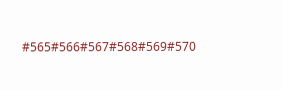#565#566#567#568#569#570